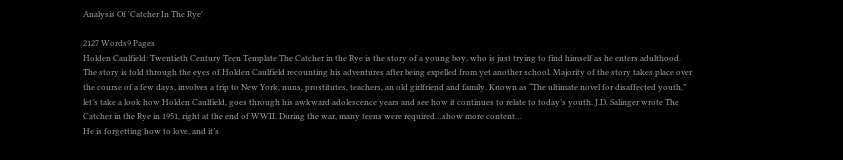Analysis Of 'Catcher In The Rye'

2127 Words9 Pages
Holden Caulfield: Twentieth Century Teen Template The Catcher in the Rye is the story of a young boy, who is just trying to find himself as he enters adulthood. The story is told through the eyes of Holden Caulfield recounting his adventures after being expelled from yet another school. Majority of the story takes place over the course of a few days, involves a trip to New York, nuns, prostitutes, teachers, an old girlfriend and family. Known as “The ultimate novel for disaffected youth,” let’s take a look how Holden Caulfield, goes through his awkward adolescence years and see how it continues to relate to today’s youth. J.D. Salinger wrote The Catcher in the Rye in 1951, right at the end of WWII. During the war, many teens were required…show more content…
He is forgetting how to love, and it’s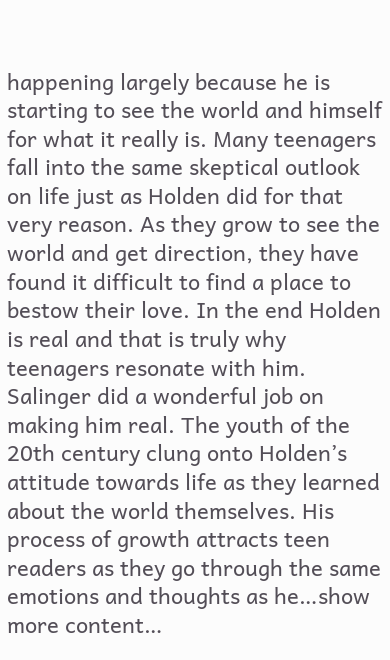happening largely because he is starting to see the world and himself for what it really is. Many teenagers fall into the same skeptical outlook on life just as Holden did for that very reason. As they grow to see the world and get direction, they have found it difficult to find a place to bestow their love. In the end Holden is real and that is truly why teenagers resonate with him. Salinger did a wonderful job on making him real. The youth of the 20th century clung onto Holden’s attitude towards life as they learned about the world themselves. His process of growth attracts teen readers as they go through the same emotions and thoughts as he…show more content…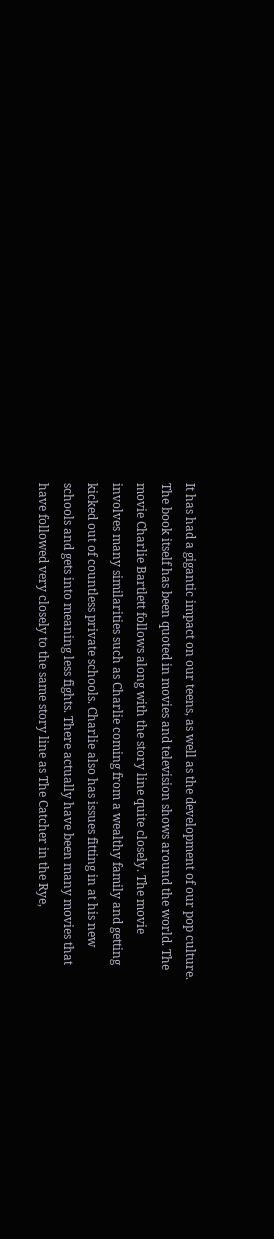It has had a gigantic impact on our teens, as well as the development of our pop culture. The book itself has been quoted in movies and television shows around the world. The movie Charlie Bartlett follows along with the story line quite closely. The movie involves many similarities such as Charlie coming from a wealthy family and getting kicked out of countless private schools. Charlie also has issues fitting in at his new schools and gets into meaning less fights. There actually have been many movies that have followed very closely to the same story line as The Catcher in the Rye,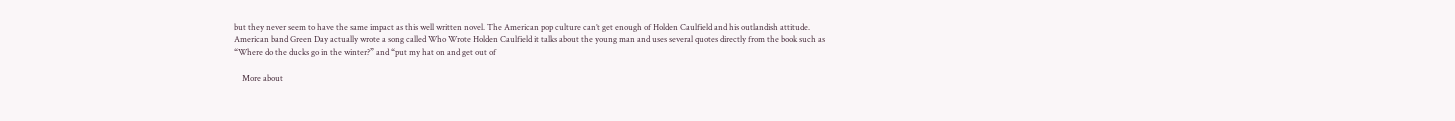but they never seem to have the same impact as this well written novel. The American pop culture can’t get enough of Holden Caulfield and his outlandish attitude. American band Green Day actually wrote a song called Who Wrote Holden Caulfield it talks about the young man and uses several quotes directly from the book such as “Where do the ducks go in the winter?” and “put my hat on and get out of

    More about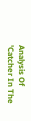Analysis Of 'Catcher In The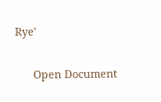Rye'

      Open Document